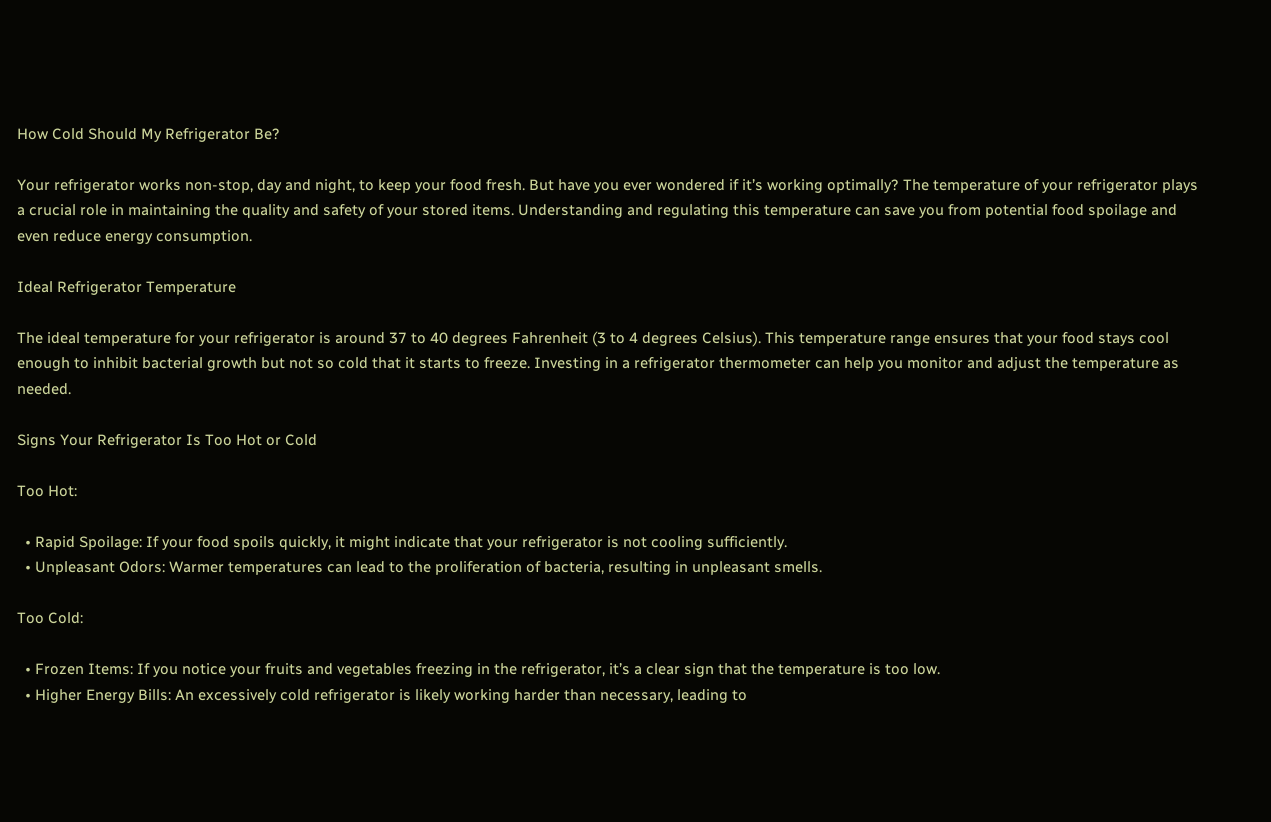How Cold Should My Refrigerator Be?

Your refrigerator works non-stop, day and night, to keep your food fresh. But have you ever wondered if it’s working optimally? The temperature of your refrigerator plays a crucial role in maintaining the quality and safety of your stored items. Understanding and regulating this temperature can save you from potential food spoilage and even reduce energy consumption.

Ideal Refrigerator Temperature

The ideal temperature for your refrigerator is around 37 to 40 degrees Fahrenheit (3 to 4 degrees Celsius). This temperature range ensures that your food stays cool enough to inhibit bacterial growth but not so cold that it starts to freeze. Investing in a refrigerator thermometer can help you monitor and adjust the temperature as needed.

Signs Your Refrigerator Is Too Hot or Cold

Too Hot:

  • Rapid Spoilage: If your food spoils quickly, it might indicate that your refrigerator is not cooling sufficiently.
  • Unpleasant Odors: Warmer temperatures can lead to the proliferation of bacteria, resulting in unpleasant smells.

Too Cold:

  • Frozen Items: If you notice your fruits and vegetables freezing in the refrigerator, it’s a clear sign that the temperature is too low.
  • Higher Energy Bills: An excessively cold refrigerator is likely working harder than necessary, leading to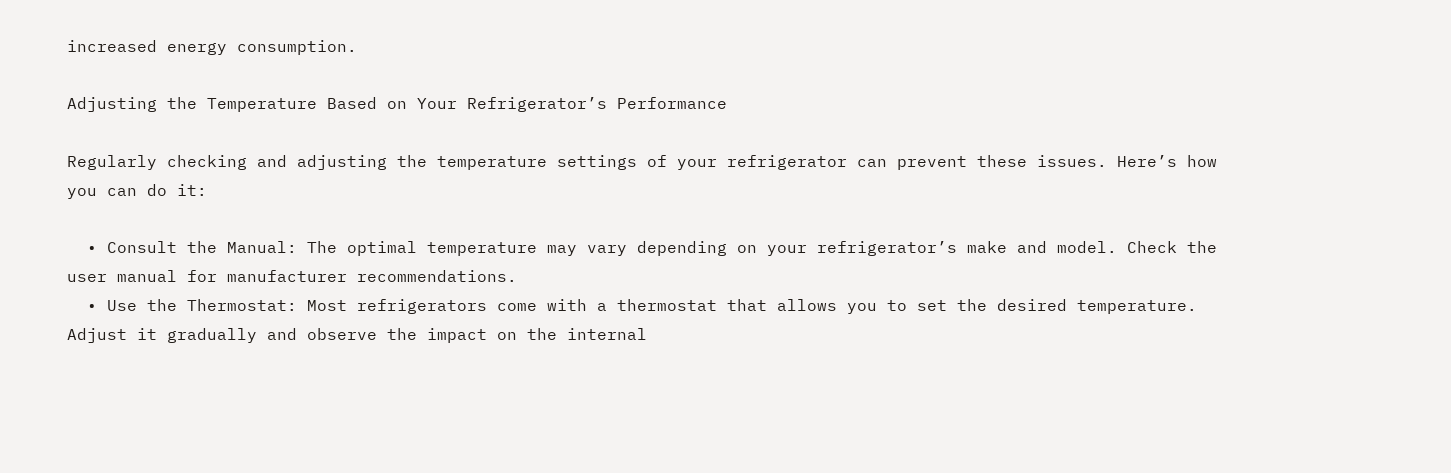increased energy consumption.

Adjusting the Temperature Based on Your Refrigerator’s Performance

Regularly checking and adjusting the temperature settings of your refrigerator can prevent these issues. Here’s how you can do it:

  • Consult the Manual: The optimal temperature may vary depending on your refrigerator’s make and model. Check the user manual for manufacturer recommendations.
  • Use the Thermostat: Most refrigerators come with a thermostat that allows you to set the desired temperature. Adjust it gradually and observe the impact on the internal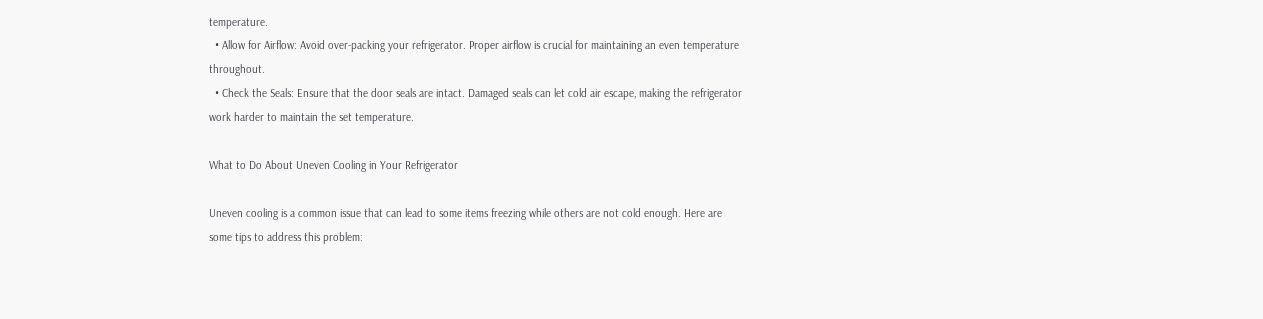temperature.
  • Allow for Airflow: Avoid over-packing your refrigerator. Proper airflow is crucial for maintaining an even temperature throughout.
  • Check the Seals: Ensure that the door seals are intact. Damaged seals can let cold air escape, making the refrigerator work harder to maintain the set temperature.

What to Do About Uneven Cooling in Your Refrigerator

Uneven cooling is a common issue that can lead to some items freezing while others are not cold enough. Here are some tips to address this problem: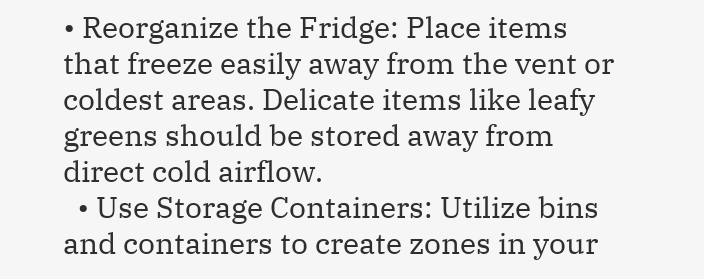• Reorganize the Fridge: Place items that freeze easily away from the vent or coldest areas. Delicate items like leafy greens should be stored away from direct cold airflow.
  • Use Storage Containers: Utilize bins and containers to create zones in your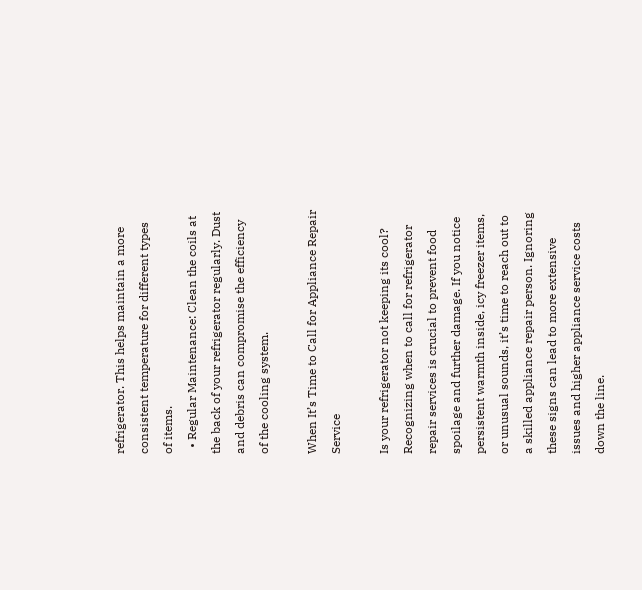refrigerator. This helps maintain a more consistent temperature for different types of items.
  • Regular Maintenance: Clean the coils at the back of your refrigerator regularly. Dust and debris can compromise the efficiency of the cooling system.

When It’s Time to Call for Appliance Repair Service

Is your refrigerator not keeping its cool? Recognizing when to call for refrigerator repair services is crucial to prevent food spoilage and further damage. If you notice persistent warmth inside, icy freezer items, or unusual sounds, it’s time to reach out to a skilled appliance repair person. Ignoring these signs can lead to more extensive issues and higher appliance service costs down the line.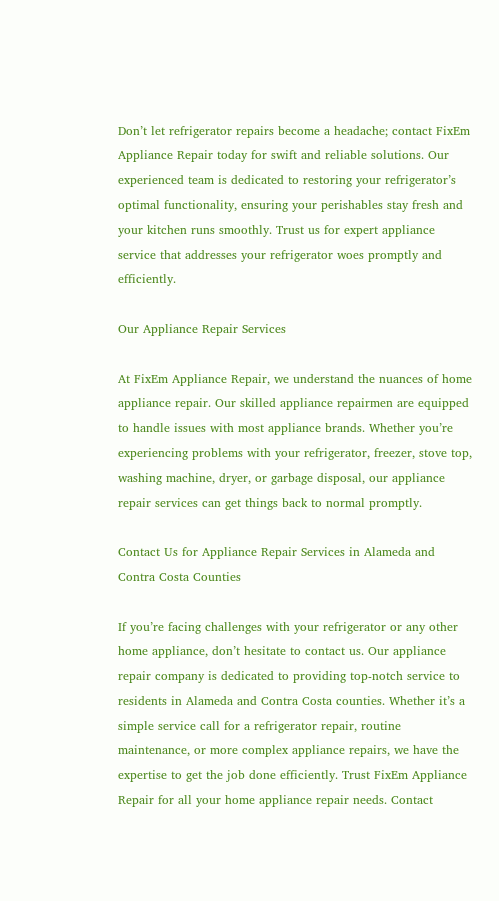Don’t let refrigerator repairs become a headache; contact FixEm Appliance Repair today for swift and reliable solutions. Our experienced team is dedicated to restoring your refrigerator’s optimal functionality, ensuring your perishables stay fresh and your kitchen runs smoothly. Trust us for expert appliance service that addresses your refrigerator woes promptly and efficiently.

Our Appliance Repair Services

At FixEm Appliance Repair, we understand the nuances of home appliance repair. Our skilled appliance repairmen are equipped to handle issues with most appliance brands. Whether you’re experiencing problems with your refrigerator, freezer, stove top, washing machine, dryer, or garbage disposal, our appliance repair services can get things back to normal promptly.

Contact Us for Appliance Repair Services in Alameda and  Contra Costa Counties

If you’re facing challenges with your refrigerator or any other home appliance, don’t hesitate to contact us. Our appliance repair company is dedicated to providing top-notch service to residents in Alameda and Contra Costa counties. Whether it’s a simple service call for a refrigerator repair, routine maintenance, or more complex appliance repairs, we have the expertise to get the job done efficiently. Trust FixEm Appliance Repair for all your home appliance repair needs. Contact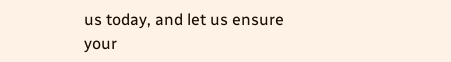us today, and let us ensure your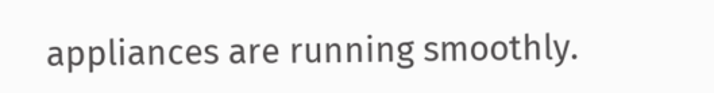appliances are running smoothly.